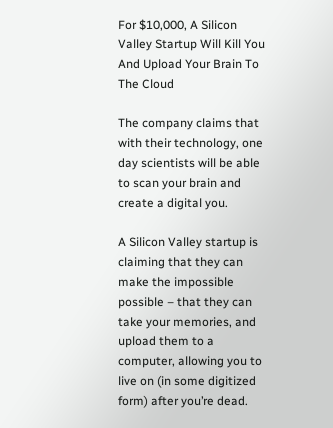For $10,000, A Silicon Valley Startup Will Kill You And Upload Your Brain To The Cloud

The company claims that with their technology, one day scientists will be able to scan your brain and create a digital you.

A Silicon Valley startup is claiming that they can make the impossible possible – that they can take your memories, and upload them to a computer, allowing you to live on (in some digitized form) after you’re dead.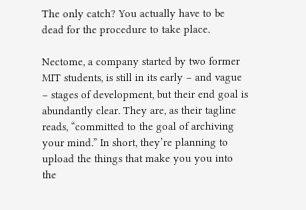The only catch? You actually have to be dead for the procedure to take place.

Nectome, a company started by two former MIT students, is still in its early – and vague – stages of development, but their end goal is abundantly clear. They are, as their tagline reads, “committed to the goal of archiving your mind.” In short, they’re planning to upload the things that make you you into the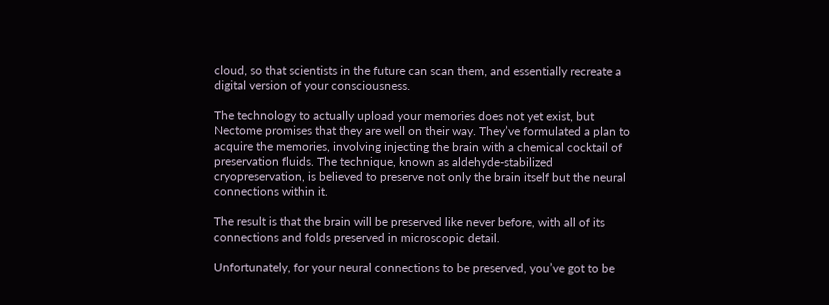cloud, so that scientists in the future can scan them, and essentially recreate a digital version of your consciousness.

The technology to actually upload your memories does not yet exist, but Nectome promises that they are well on their way. They’ve formulated a plan to acquire the memories, involving injecting the brain with a chemical cocktail of preservation fluids. The technique, known as aldehyde-stabilized cryopreservation, is believed to preserve not only the brain itself but the neural connections within it.

The result is that the brain will be preserved like never before, with all of its connections and folds preserved in microscopic detail.

Unfortunately, for your neural connections to be preserved, you’ve got to be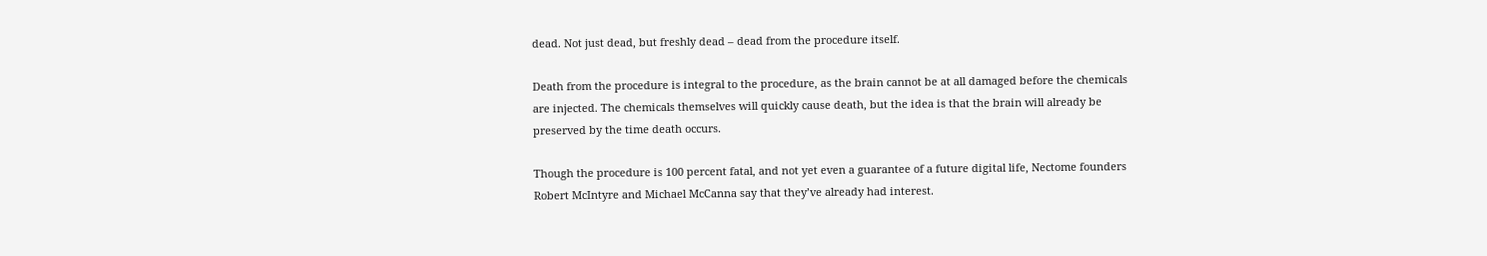dead. Not just dead, but freshly dead – dead from the procedure itself.

Death from the procedure is integral to the procedure, as the brain cannot be at all damaged before the chemicals are injected. The chemicals themselves will quickly cause death, but the idea is that the brain will already be preserved by the time death occurs.

Though the procedure is 100 percent fatal, and not yet even a guarantee of a future digital life, Nectome founders Robert McIntyre and Michael McCanna say that they’ve already had interest.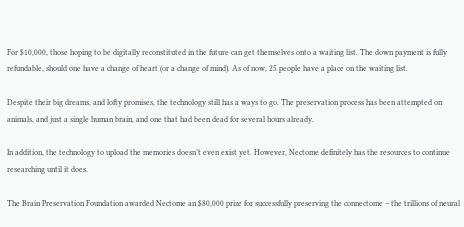For $10,000, those hoping to be digitally reconstituted in the future can get themselves onto a waiting list. The down payment is fully refundable, should one have a change of heart (or a change of mind). As of now, 25 people have a place on the waiting list.

Despite their big dreams, and lofty promises, the technology still has a ways to go. The preservation process has been attempted on animals, and just a single human brain, and one that had been dead for several hours already.

In addition, the technology to upload the memories doesn’t even exist yet. However, Nectome definitely has the resources to continue researching until it does.

The Brain Preservation Foundation awarded Nectome an $80,000 prize for successfully preserving the connectome – the trillions of neural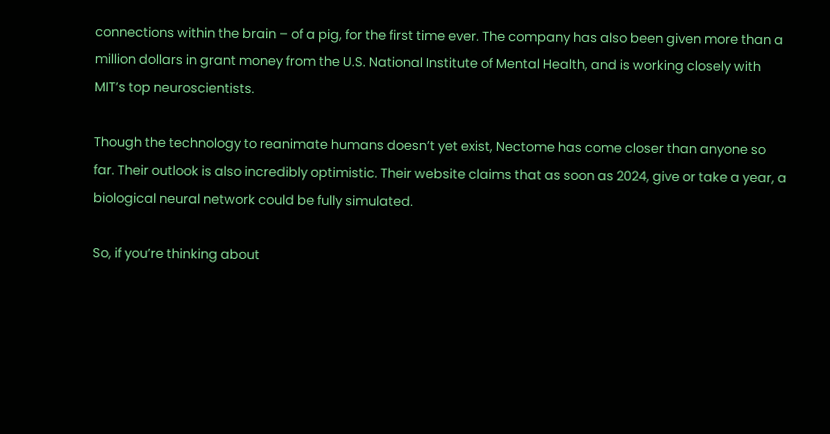connections within the brain – of a pig, for the first time ever. The company has also been given more than a million dollars in grant money from the U.S. National Institute of Mental Health, and is working closely with MIT’s top neuroscientists.

Though the technology to reanimate humans doesn’t yet exist, Nectome has come closer than anyone so far. Their outlook is also incredibly optimistic. Their website claims that as soon as 2024, give or take a year, a biological neural network could be fully simulated.

So, if you’re thinking about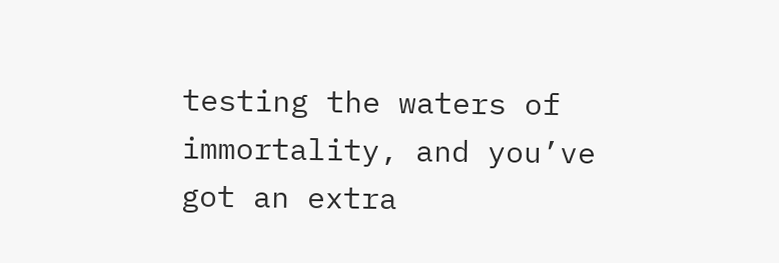testing the waters of immortality, and you’ve got an extra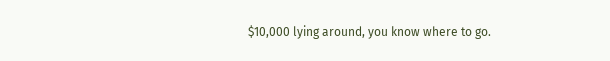$10,000 lying around, you know where to go.